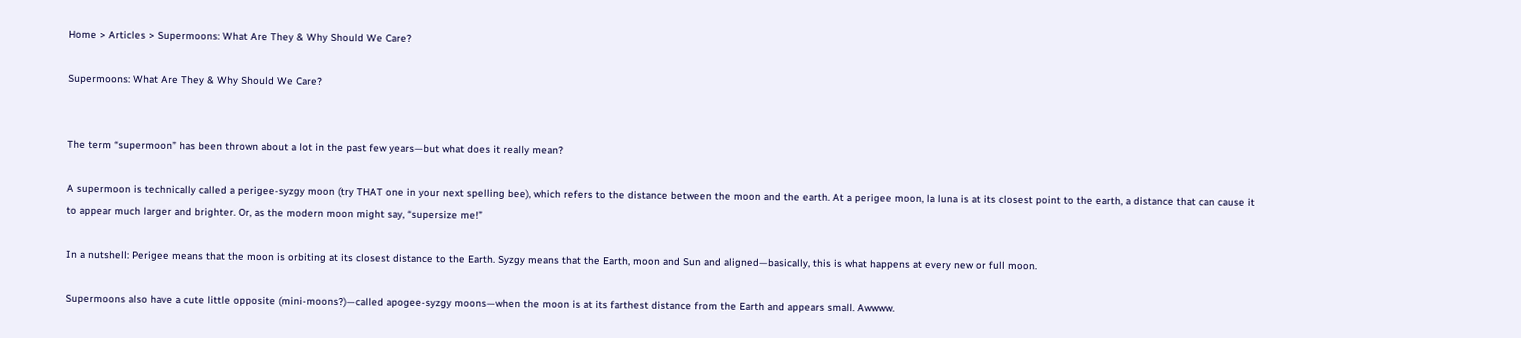Home > Articles > Supermoons: What Are They & Why Should We Care?

Supermoons: What Are They & Why Should We Care?


The term “supermoon” has been thrown about a lot in the past few years—but what does it really mean?

A supermoon is technically called a perigee-syzgy moon (try THAT one in your next spelling bee), which refers to the distance between the moon and the earth. At a perigee moon, la luna is at its closest point to the earth, a distance that can cause it to appear much larger and brighter. Or, as the modern moon might say, “supersize me!”

In a nutshell: Perigee means that the moon is orbiting at its closest distance to the Earth. Syzgy means that the Earth, moon and Sun and aligned—basically, this is what happens at every new or full moon.

Supermoons also have a cute little opposite (mini-moons?)—called apogee-syzgy moons—when the moon is at its farthest distance from the Earth and appears small. Awwww.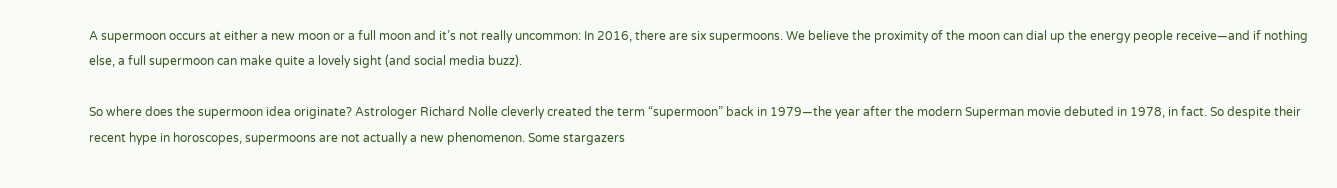A supermoon occurs at either a new moon or a full moon and it’s not really uncommon: In 2016, there are six supermoons. We believe the proximity of the moon can dial up the energy people receive—and if nothing else, a full supermoon can make quite a lovely sight (and social media buzz).

So where does the supermoon idea originate? Astrologer Richard Nolle cleverly created the term “supermoon” back in 1979—the year after the modern Superman movie debuted in 1978, in fact. So despite their recent hype in horoscopes, supermoons are not actually a new phenomenon. Some stargazers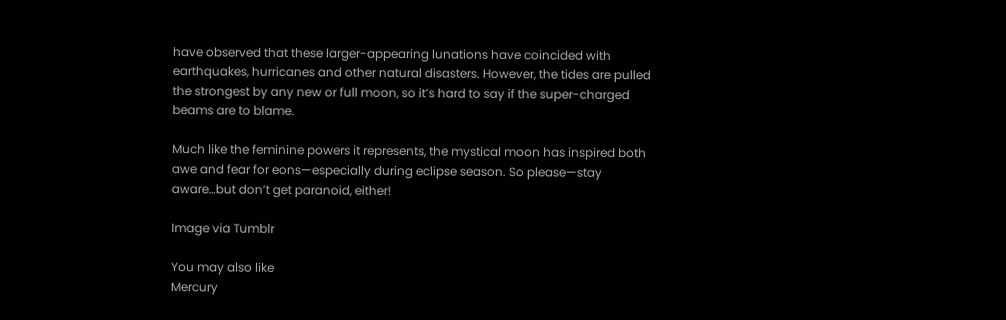have observed that these larger-appearing lunations have coincided with earthquakes, hurricanes and other natural disasters. However, the tides are pulled the strongest by any new or full moon, so it’s hard to say if the super-charged beams are to blame.

Much like the feminine powers it represents, the mystical moon has inspired both awe and fear for eons—especially during eclipse season. So please—stay aware…but don’t get paranoid, either!

Image via Tumblr

You may also like
Mercury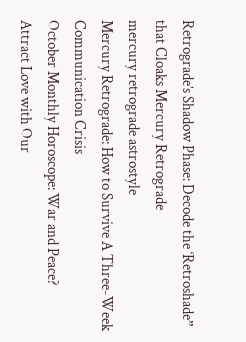Retrograde’s Shadow Phase: Decode the ‘Retroshade” that Cloaks Mercury Retrograde
mercury retrograde astrostyle
Mercury Retrograde: How to Survive A Three-Week Communication Crisis
October Monthly Horoscope: War and Peace?
Attract Love with Our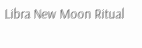Libra New Moon Ritual